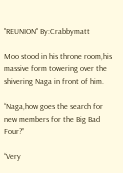"REUNION" By:Crabbymatt

Moo stood in his throne room,his massive form towering over the shivering Naga in front of him.

“Naga,how goes the search for new members for the Big Bad Four?’’

“Very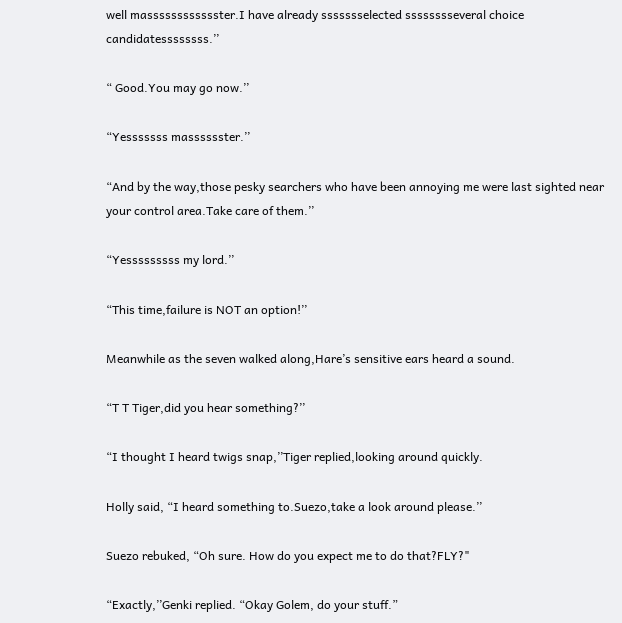well masssssssssssster.I have already ssssssselected sssssssseveral choice candidatessssssss.’’

“ Good.You may go now.’’

“Yesssssss masssssster.’’

“And by the way,those pesky searchers who have been annoying me were last sighted near your control area.Take care of them.’’

“Yesssssssss my lord.’’

“This time,failure is NOT an option!’’

Meanwhile as the seven walked along,Hare’s sensitive ears heard a sound.

“T T Tiger,did you hear something?’’

“I thought I heard twigs snap,’’Tiger replied,looking around quickly.

Holly said, “I heard something to.Suezo,take a look around please.’’

Suezo rebuked, “Oh sure. How do you expect me to do that?FLY?"

“Exactly,’’Genki replied. “Okay Golem, do your stuff.”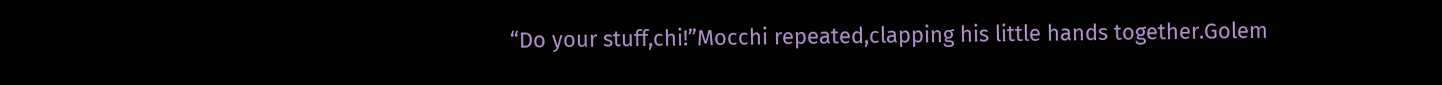“Do your stuff,chi!”Mocchi repeated,clapping his little hands together.Golem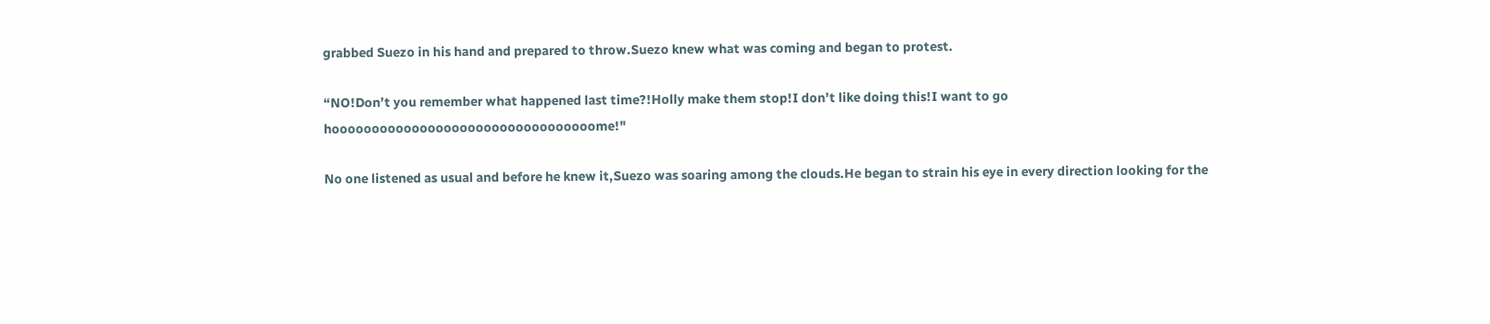grabbed Suezo in his hand and prepared to throw.Suezo knew what was coming and began to protest.

“NO!Don’t you remember what happened last time?!Holly make them stop!I don’t like doing this!I want to go hooooooooooooooooooooooooooooooooome!"

No one listened as usual and before he knew it,Suezo was soaring among the clouds.He began to strain his eye in every direction looking for the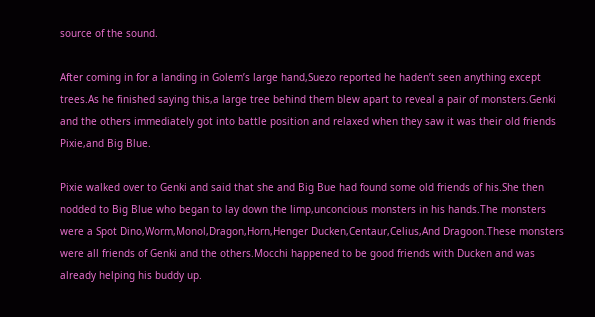source of the sound.

After coming in for a landing in Golem’s large hand,Suezo reported he haden’t seen anything except trees.As he finished saying this,a large tree behind them blew apart to reveal a pair of monsters.Genki and the others immediately got into battle position and relaxed when they saw it was their old friends Pixie,and Big Blue.

Pixie walked over to Genki and said that she and Big Bue had found some old friends of his.She then nodded to Big Blue who began to lay down the limp,unconcious monsters in his hands.The monsters were a Spot Dino,Worm,Monol,Dragon,Horn,Henger Ducken,Centaur,Celius,And Dragoon.These monsters were all friends of Genki and the others.Mocchi happened to be good friends with Ducken and was already helping his buddy up.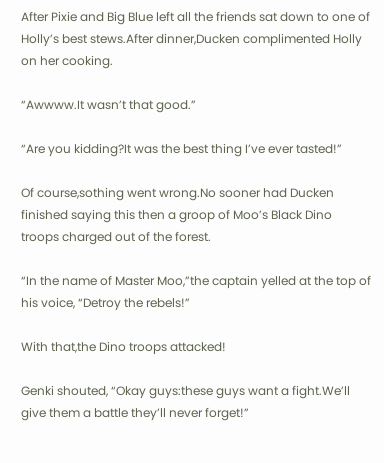After Pixie and Big Blue left all the friends sat down to one of Holly’s best stews.After dinner,Ducken complimented Holly on her cooking.

“Awwww.It wasn’t that good.”

“Are you kidding?It was the best thing I’ve ever tasted!”

Of course,sothing went wrong.No sooner had Ducken finished saying this then a groop of Moo’s Black Dino troops charged out of the forest.

“In the name of Master Moo,”the captain yelled at the top of his voice, “Detroy the rebels!”

With that,the Dino troops attacked!

Genki shouted, “Okay guys:these guys want a fight.We’ll give them a battle they’ll never forget!”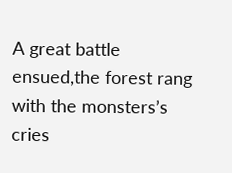A great battle ensued,the forest rang with the monsters’s cries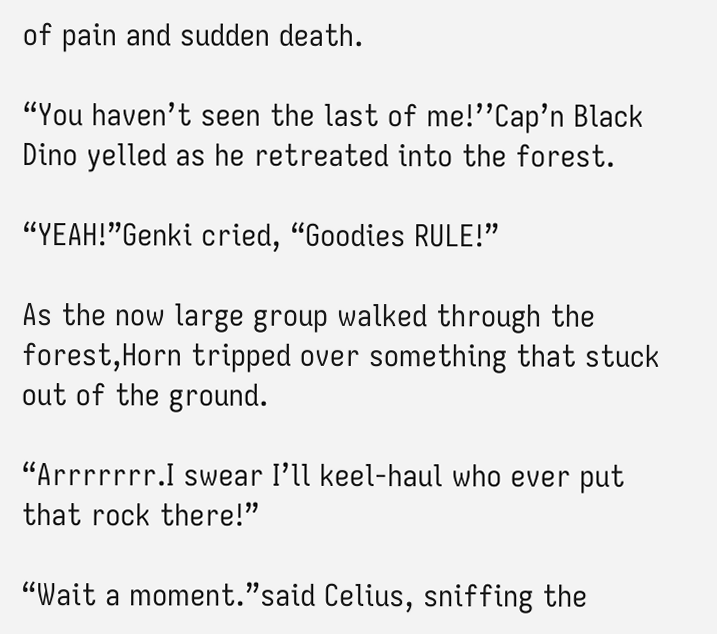of pain and sudden death.

“You haven’t seen the last of me!’’Cap’n Black Dino yelled as he retreated into the forest.

“YEAH!”Genki cried, “Goodies RULE!”

As the now large group walked through the forest,Horn tripped over something that stuck out of the ground.

“Arrrrrrr.I swear I’ll keel-haul who ever put that rock there!”

“Wait a moment.”said Celius, sniffing the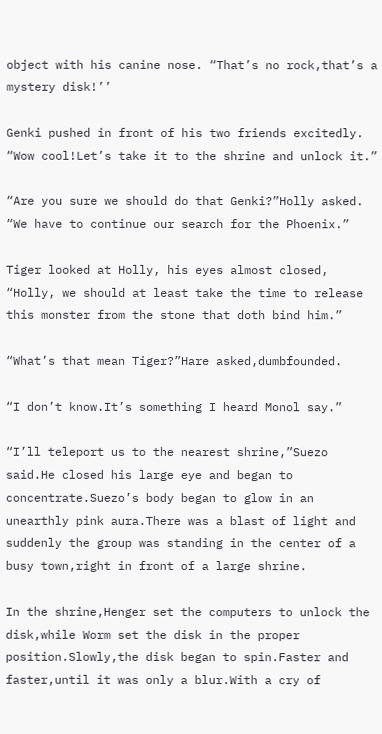object with his canine nose. “That’s no rock,that’s a mystery disk!’’

Genki pushed in front of his two friends excitedly. “Wow cool!Let’s take it to the shrine and unlock it.”

“Are you sure we should do that Genki?”Holly asked. “We have to continue our search for the Phoenix.”

Tiger looked at Holly, his eyes almost closed, “Holly, we should at least take the time to release this monster from the stone that doth bind him.”

“What’s that mean Tiger?”Hare asked,dumbfounded.

“I don’t know.It’s something I heard Monol say.”

“I’ll teleport us to the nearest shrine,”Suezo said.He closed his large eye and began to concentrate.Suezo’s body began to glow in an unearthly pink aura.There was a blast of light and suddenly the group was standing in the center of a busy town,right in front of a large shrine.

In the shrine,Henger set the computers to unlock the disk,while Worm set the disk in the proper position.Slowly,the disk began to spin.Faster and faster,until it was only a blur.With a cry of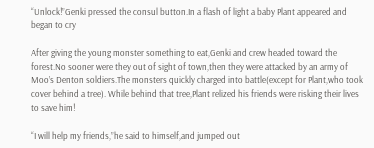“Unlock!”Genki pressed the consul button.In a flash of light a baby Plant appeared and began to cry

After giving the young monster something to eat,Genki and crew headed toward the forest.No sooner were they out of sight of town,then they were attacked by an army of Moo’s Denton soldiers.The monsters quickly charged into battle(except for Plant,who took cover behind a tree). While behind that tree,Plant relized his friends were risking their lives to save him!

“I will help my friends,”he said to himself,and jumped out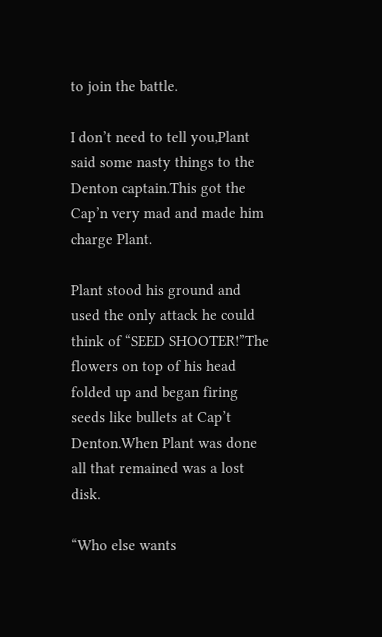to join the battle.

I don’t need to tell you,Plant said some nasty things to the Denton captain.This got the Cap’n very mad and made him charge Plant.

Plant stood his ground and used the only attack he could think of “SEED SHOOTER!”The flowers on top of his head folded up and began firing seeds like bullets at Cap’t Denton.When Plant was done all that remained was a lost disk.

“Who else wants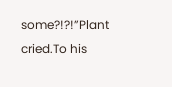some?!?!”Plant cried.To his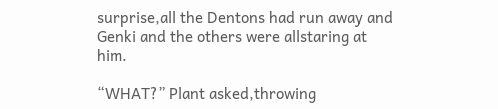surprise,all the Dentons had run away and Genki and the others were allstaring at him.

“WHAT?” Plant asked,throwing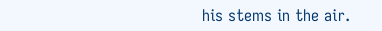his stems in the air.